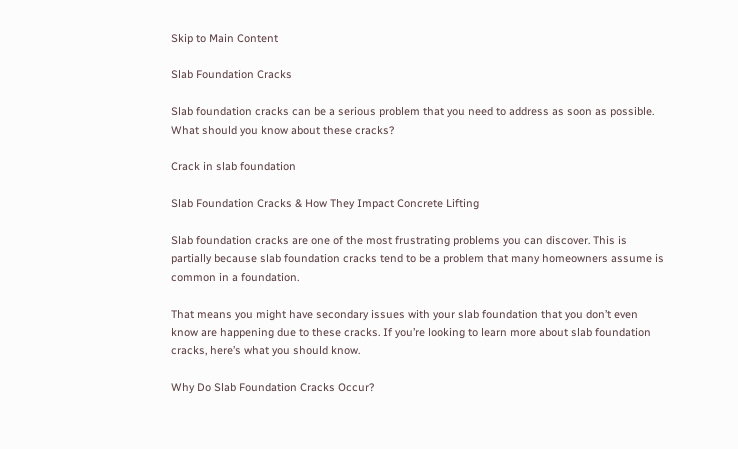Skip to Main Content

Slab Foundation Cracks

Slab foundation cracks can be a serious problem that you need to address as soon as possible. What should you know about these cracks?

Crack in slab foundation

Slab Foundation Cracks & How They Impact Concrete Lifting

Slab foundation cracks are one of the most frustrating problems you can discover. This is partially because slab foundation cracks tend to be a problem that many homeowners assume is common in a foundation.

That means you might have secondary issues with your slab foundation that you don’t even know are happening due to these cracks. If you’re looking to learn more about slab foundation cracks, here’s what you should know.

Why Do Slab Foundation Cracks Occur?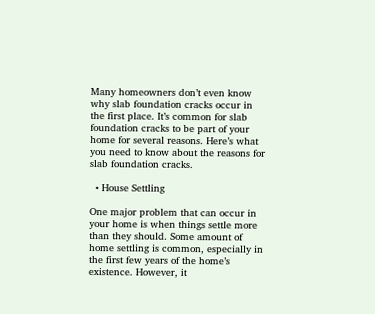Many homeowners don’t even know why slab foundation cracks occur in the first place. It’s common for slab foundation cracks to be part of your home for several reasons. Here’s what you need to know about the reasons for slab foundation cracks.

  • House Settling

One major problem that can occur in your home is when things settle more than they should. Some amount of home settling is common, especially in the first few years of the home’s existence. However, it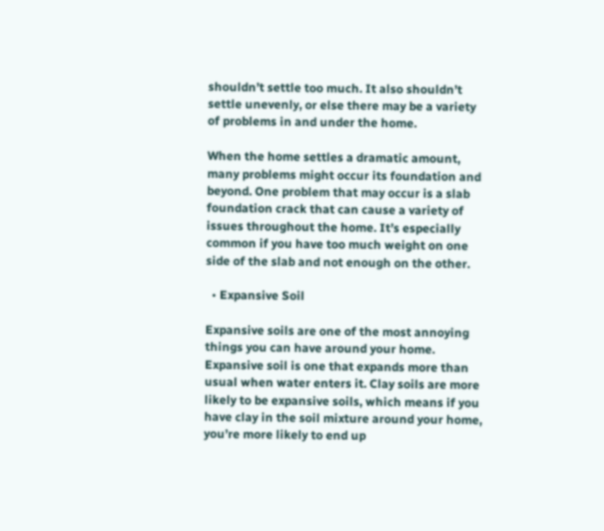shouldn’t settle too much. It also shouldn’t settle unevenly, or else there may be a variety of problems in and under the home.

When the home settles a dramatic amount, many problems might occur its foundation and beyond. One problem that may occur is a slab foundation crack that can cause a variety of issues throughout the home. It’s especially common if you have too much weight on one side of the slab and not enough on the other.

  • Expansive Soil

Expansive soils are one of the most annoying things you can have around your home. Expansive soil is one that expands more than usual when water enters it. Clay soils are more likely to be expansive soils, which means if you have clay in the soil mixture around your home, you’re more likely to end up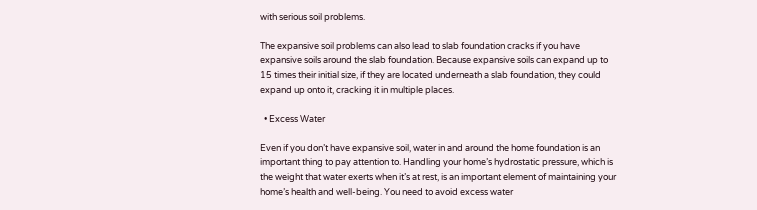with serious soil problems.

The expansive soil problems can also lead to slab foundation cracks if you have expansive soils around the slab foundation. Because expansive soils can expand up to 15 times their initial size, if they are located underneath a slab foundation, they could expand up onto it, cracking it in multiple places.

  • Excess Water

Even if you don’t have expansive soil, water in and around the home foundation is an important thing to pay attention to. Handling your home’s hydrostatic pressure, which is the weight that water exerts when it’s at rest, is an important element of maintaining your home’s health and well-being. You need to avoid excess water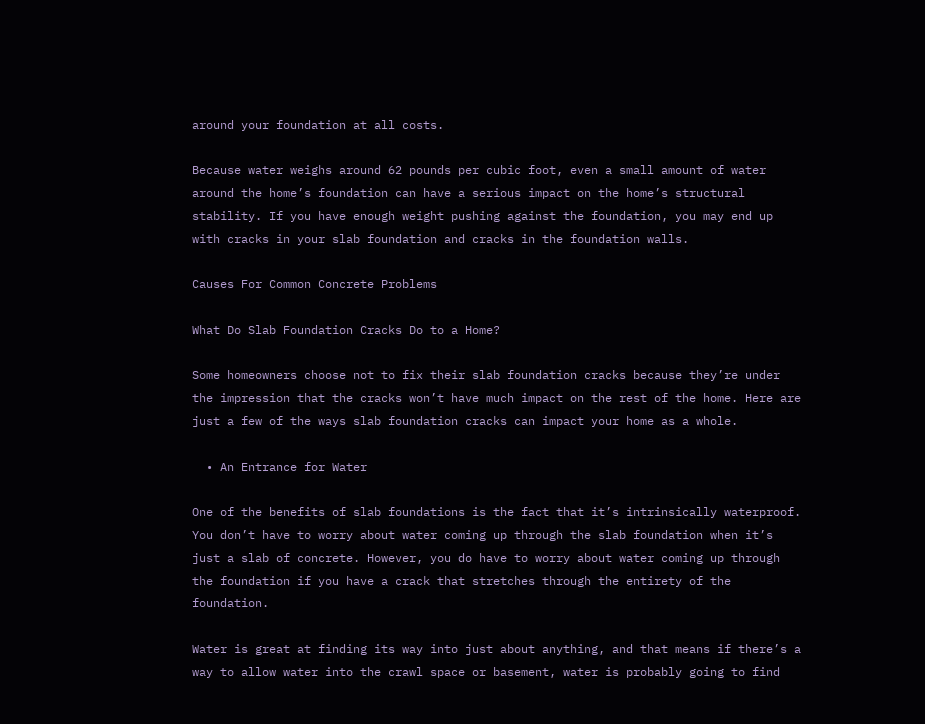around your foundation at all costs.

Because water weighs around 62 pounds per cubic foot, even a small amount of water around the home’s foundation can have a serious impact on the home’s structural stability. If you have enough weight pushing against the foundation, you may end up with cracks in your slab foundation and cracks in the foundation walls.

Causes For Common Concrete Problems

What Do Slab Foundation Cracks Do to a Home?

Some homeowners choose not to fix their slab foundation cracks because they’re under the impression that the cracks won’t have much impact on the rest of the home. Here are just a few of the ways slab foundation cracks can impact your home as a whole.

  • An Entrance for Water

One of the benefits of slab foundations is the fact that it’s intrinsically waterproof. You don’t have to worry about water coming up through the slab foundation when it’s just a slab of concrete. However, you do have to worry about water coming up through the foundation if you have a crack that stretches through the entirety of the foundation.

Water is great at finding its way into just about anything, and that means if there’s a way to allow water into the crawl space or basement, water is probably going to find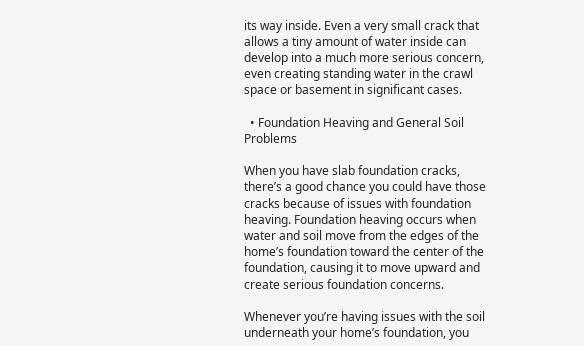its way inside. Even a very small crack that allows a tiny amount of water inside can develop into a much more serious concern, even creating standing water in the crawl space or basement in significant cases.

  • Foundation Heaving and General Soil Problems

When you have slab foundation cracks, there’s a good chance you could have those cracks because of issues with foundation heaving. Foundation heaving occurs when water and soil move from the edges of the home’s foundation toward the center of the foundation, causing it to move upward and create serious foundation concerns.

Whenever you’re having issues with the soil underneath your home’s foundation, you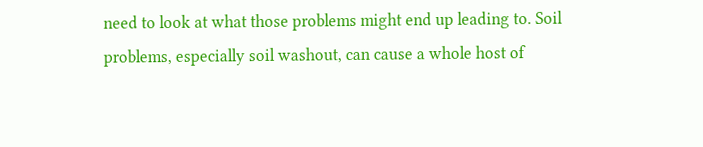need to look at what those problems might end up leading to. Soil problems, especially soil washout, can cause a whole host of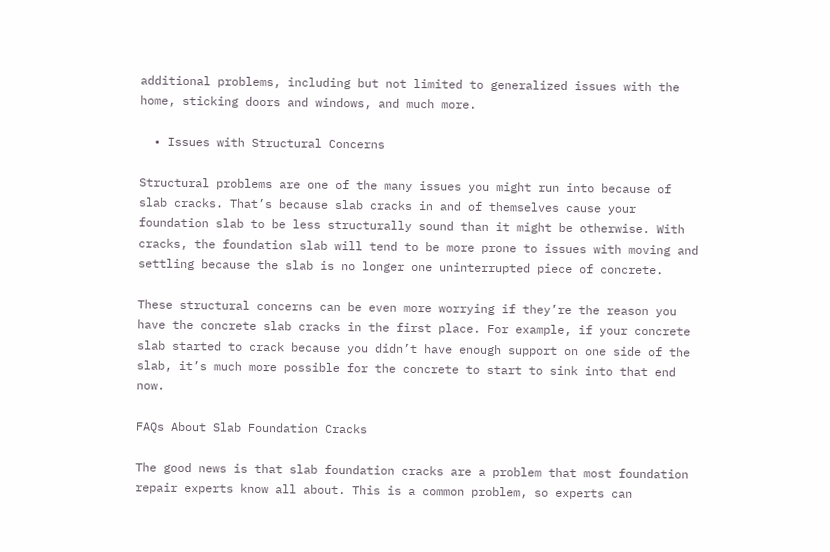additional problems, including but not limited to generalized issues with the home, sticking doors and windows, and much more.

  • Issues with Structural Concerns

Structural problems are one of the many issues you might run into because of slab cracks. That’s because slab cracks in and of themselves cause your foundation slab to be less structurally sound than it might be otherwise. With cracks, the foundation slab will tend to be more prone to issues with moving and settling because the slab is no longer one uninterrupted piece of concrete.

These structural concerns can be even more worrying if they’re the reason you have the concrete slab cracks in the first place. For example, if your concrete slab started to crack because you didn’t have enough support on one side of the slab, it’s much more possible for the concrete to start to sink into that end now.

FAQs About Slab Foundation Cracks

The good news is that slab foundation cracks are a problem that most foundation repair experts know all about. This is a common problem, so experts can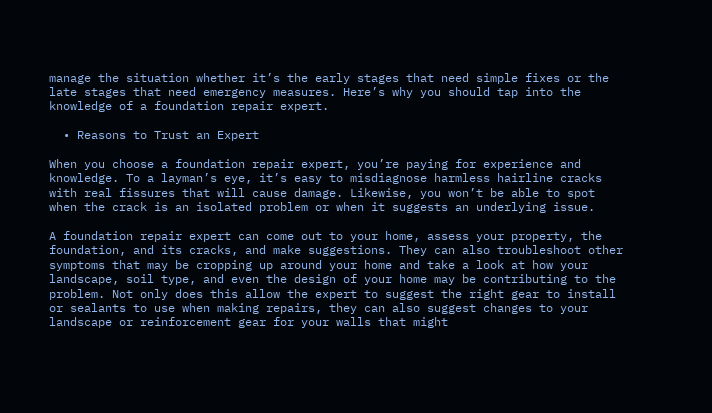manage the situation whether it’s the early stages that need simple fixes or the late stages that need emergency measures. Here’s why you should tap into the knowledge of a foundation repair expert.

  • Reasons to Trust an Expert

When you choose a foundation repair expert, you’re paying for experience and knowledge. To a layman’s eye, it’s easy to misdiagnose harmless hairline cracks with real fissures that will cause damage. Likewise, you won’t be able to spot when the crack is an isolated problem or when it suggests an underlying issue.

A foundation repair expert can come out to your home, assess your property, the foundation, and its cracks, and make suggestions. They can also troubleshoot other symptoms that may be cropping up around your home and take a look at how your landscape, soil type, and even the design of your home may be contributing to the problem. Not only does this allow the expert to suggest the right gear to install or sealants to use when making repairs, they can also suggest changes to your landscape or reinforcement gear for your walls that might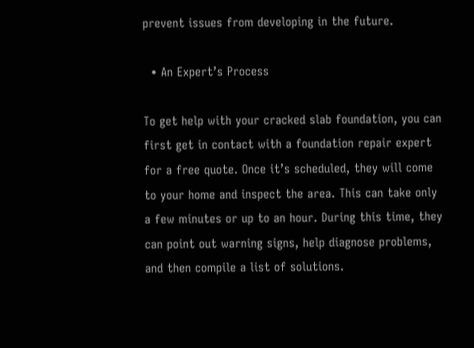prevent issues from developing in the future.

  • An Expert’s Process

To get help with your cracked slab foundation, you can first get in contact with a foundation repair expert for a free quote. Once it’s scheduled, they will come to your home and inspect the area. This can take only a few minutes or up to an hour. During this time, they can point out warning signs, help diagnose problems, and then compile a list of solutions.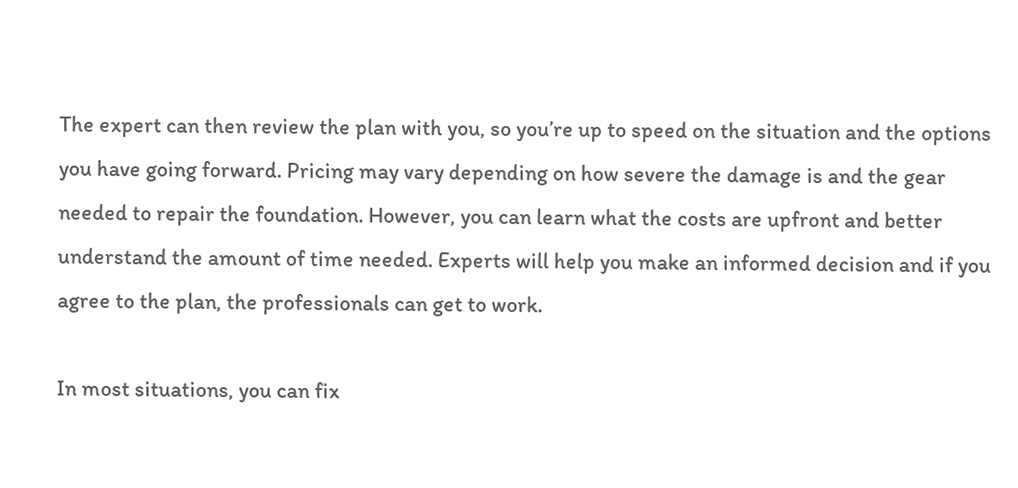The expert can then review the plan with you, so you’re up to speed on the situation and the options you have going forward. Pricing may vary depending on how severe the damage is and the gear needed to repair the foundation. However, you can learn what the costs are upfront and better understand the amount of time needed. Experts will help you make an informed decision and if you agree to the plan, the professionals can get to work.

In most situations, you can fix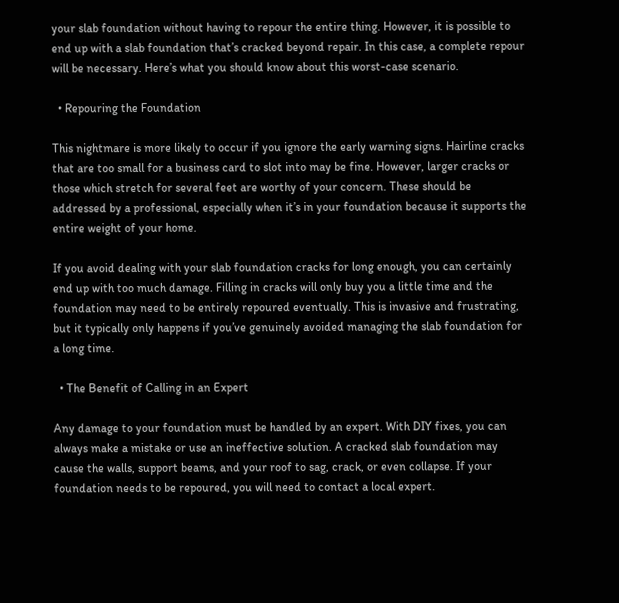your slab foundation without having to repour the entire thing. However, it is possible to end up with a slab foundation that’s cracked beyond repair. In this case, a complete repour will be necessary. Here’s what you should know about this worst-case scenario.

  • Repouring the Foundation

This nightmare is more likely to occur if you ignore the early warning signs. Hairline cracks that are too small for a business card to slot into may be fine. However, larger cracks or those which stretch for several feet are worthy of your concern. These should be addressed by a professional, especially when it’s in your foundation because it supports the entire weight of your home.

If you avoid dealing with your slab foundation cracks for long enough, you can certainly end up with too much damage. Filling in cracks will only buy you a little time and the foundation may need to be entirely repoured eventually. This is invasive and frustrating, but it typically only happens if you’ve genuinely avoided managing the slab foundation for a long time.

  • The Benefit of Calling in an Expert

Any damage to your foundation must be handled by an expert. With DIY fixes, you can always make a mistake or use an ineffective solution. A cracked slab foundation may cause the walls, support beams, and your roof to sag, crack, or even collapse. If your foundation needs to be repoured, you will need to contact a local expert.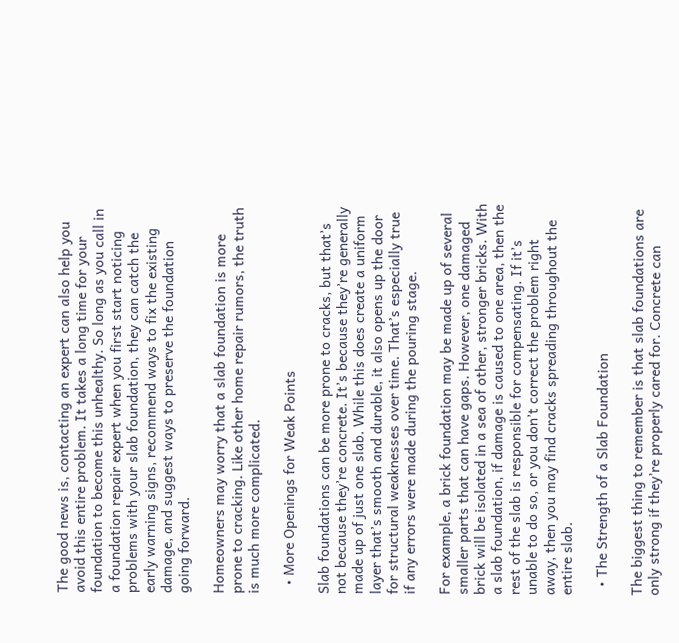The good news is, contacting an expert can also help you avoid this entire problem. It takes a long time for your foundation to become this unhealthy. So long as you call in a foundation repair expert when you first start noticing problems with your slab foundation, they can catch the early warning signs, recommend ways to fix the existing damage, and suggest ways to preserve the foundation going forward.

Homeowners may worry that a slab foundation is more prone to cracking. Like other home repair rumors, the truth is much more complicated.

  • More Openings for Weak Points

Slab foundations can be more prone to cracks, but that’s not because they’re concrete. It’s because they’re generally made up of just one slab. While this does create a uniform layer that’s smooth and durable, it also opens up the door for structural weaknesses over time. That’s especially true if any errors were made during the pouring stage.

For example, a brick foundation may be made up of several smaller parts that can have gaps. However, one damaged brick will be isolated in a sea of other, stronger bricks. With a slab foundation, if damage is caused to one area, then the rest of the slab is responsible for compensating. If it’s unable to do so, or you don’t correct the problem right away, then you may find cracks spreading throughout the entire slab.

  • The Strength of a Slab Foundation

The biggest thing to remember is that slab foundations are only strong if they’re properly cared for. Concrete can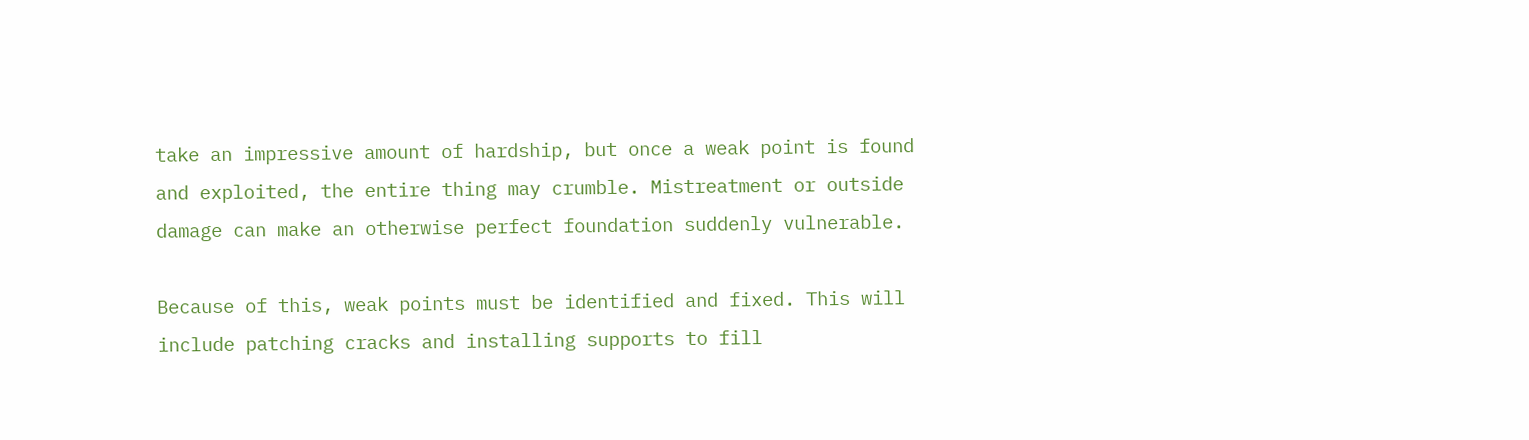take an impressive amount of hardship, but once a weak point is found and exploited, the entire thing may crumble. Mistreatment or outside damage can make an otherwise perfect foundation suddenly vulnerable.

Because of this, weak points must be identified and fixed. This will include patching cracks and installing supports to fill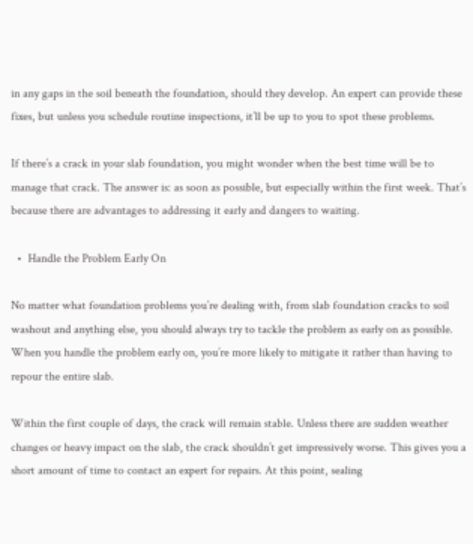in any gaps in the soil beneath the foundation, should they develop. An expert can provide these fixes, but unless you schedule routine inspections, it’ll be up to you to spot these problems.

If there’s a crack in your slab foundation, you might wonder when the best time will be to manage that crack. The answer is: as soon as possible, but especially within the first week. That’s because there are advantages to addressing it early and dangers to waiting.

  •  Handle the Problem Early On

No matter what foundation problems you’re dealing with, from slab foundation cracks to soil washout and anything else, you should always try to tackle the problem as early on as possible. When you handle the problem early on, you’re more likely to mitigate it rather than having to repour the entire slab.

Within the first couple of days, the crack will remain stable. Unless there are sudden weather changes or heavy impact on the slab, the crack shouldn’t get impressively worse. This gives you a short amount of time to contact an expert for repairs. At this point, sealing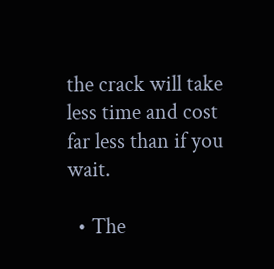the crack will take less time and cost far less than if you wait.

  • The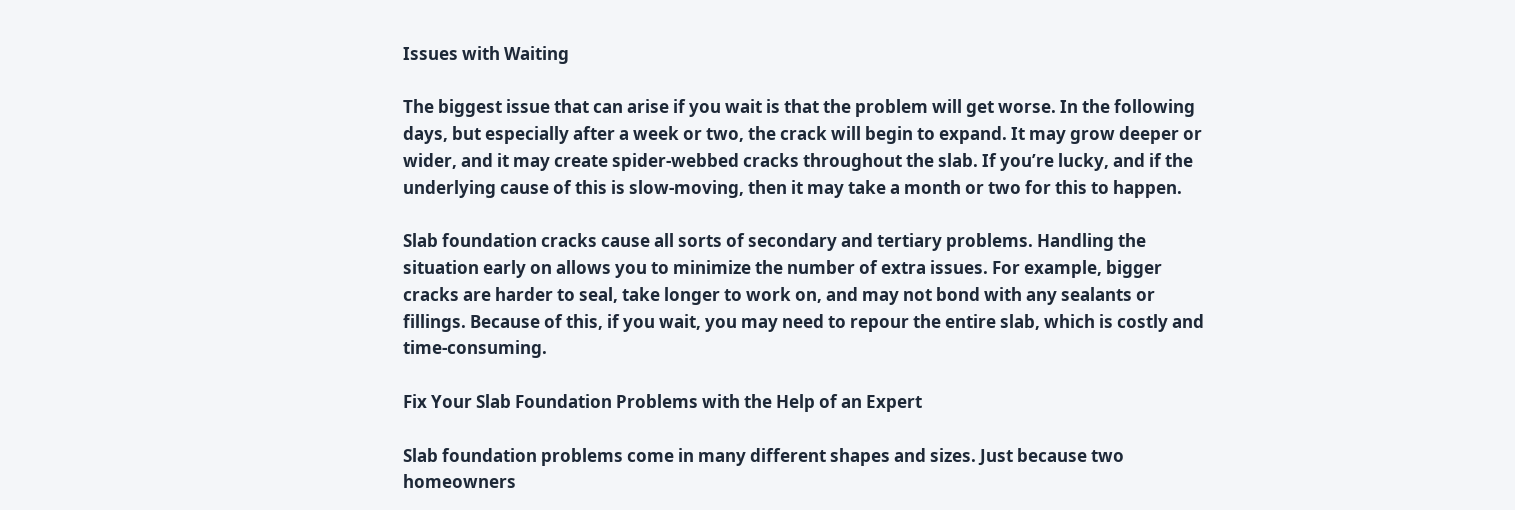Issues with Waiting

The biggest issue that can arise if you wait is that the problem will get worse. In the following days, but especially after a week or two, the crack will begin to expand. It may grow deeper or wider, and it may create spider-webbed cracks throughout the slab. If you’re lucky, and if the underlying cause of this is slow-moving, then it may take a month or two for this to happen.

Slab foundation cracks cause all sorts of secondary and tertiary problems. Handling the situation early on allows you to minimize the number of extra issues. For example, bigger cracks are harder to seal, take longer to work on, and may not bond with any sealants or fillings. Because of this, if you wait, you may need to repour the entire slab, which is costly and time-consuming.

Fix Your Slab Foundation Problems with the Help of an Expert

Slab foundation problems come in many different shapes and sizes. Just because two homeowners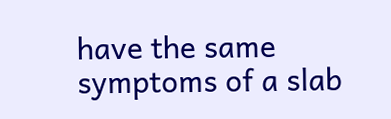have the same symptoms of a slab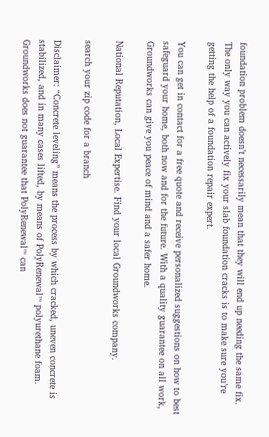foundation problem doesn’t necessarily mean that they will end up needing the same fix. The only way you can actively fix your slab foundation cracks is to make sure you’re getting the help of a foundation repair expert.

You can get in contact for a free quote and receive personalized suggestions on how to best safeguard your home, both now and for the future. With a quality guarantee on all work, Groundworks can give you peace of mind and a safer home.

National Reputation, Local Expertise. Find your local Groundworks company.

search your zip code for a branch

Disclaimer: “Concrete leveling” means the process by which cracked, uneven concrete is stabilized, and in many cases lifted, by means of PolyRenewal™ polyurethane foam. Groundworks does not guarantee that PolyRenewal™ can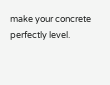make your concrete perfectly level.